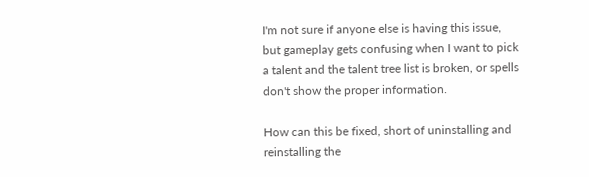I'm not sure if anyone else is having this issue, but gameplay gets confusing when I want to pick a talent and the talent tree list is broken, or spells don't show the proper information.

How can this be fixed, short of uninstalling and reinstalling the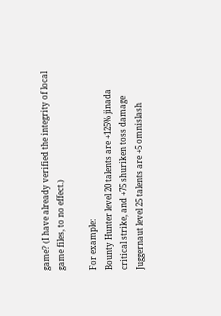game? (I have already verified the integrity of local game files, to no effect.)

For example:
Bounty Hunter level 20 talents are +125% jinada critical strike, and +75 shuriken toss damage
Juggernaut level 25 talents are +5 omnislash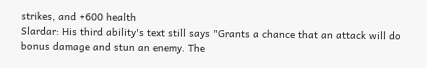strikes, and +600 health
Slardar: His third ability's text still says "Grants a chance that an attack will do bonus damage and stun an enemy. The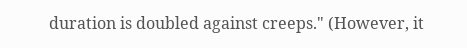duration is doubled against creeps." (However, it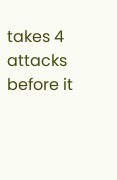takes 4 attacks before it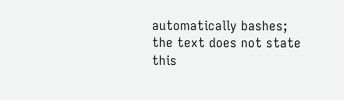automatically bashes; the text does not state this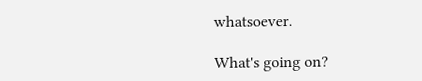whatsoever.

What's going on?